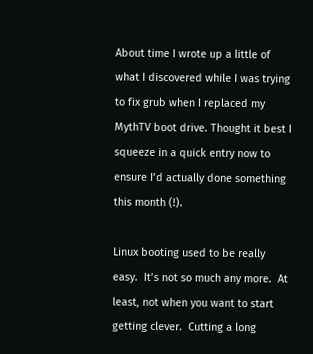About time I wrote up a little of what I discovered while I was trying to fix grub when I replaced my MythTV boot drive. Thought it best I squeeze in a quick entry now to ensure I’d actually done something this month (!).

Linux booting used to be really easy.  It’s not so much any more.  At least, not when you want to start getting clever.  Cutting a long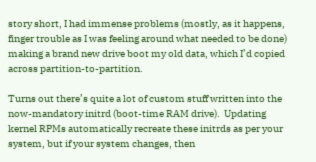story short, I had immense problems (mostly, as it happens, finger trouble as I was feeling around what needed to be done) making a brand new drive boot my old data, which I’d copied across partition-to-partition.

Turns out there’s quite a lot of custom stuff written into the now-mandatory initrd (boot-time RAM drive).  Updating kernel RPMs automatically recreate these initrds as per your system, but if your system changes, then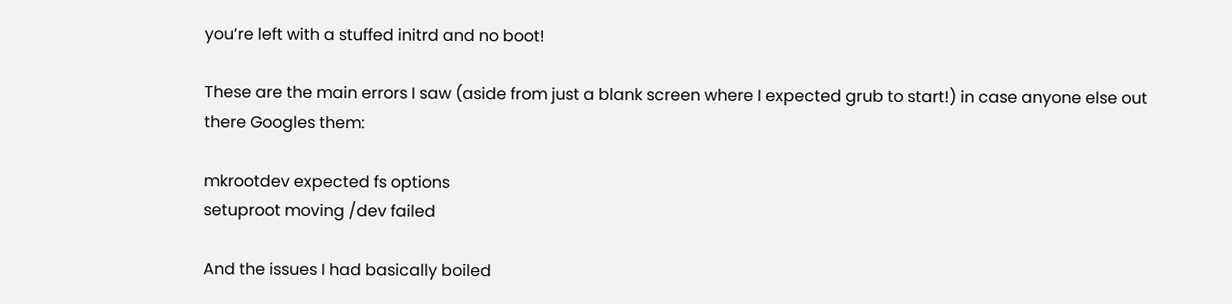you’re left with a stuffed initrd and no boot!

These are the main errors I saw (aside from just a blank screen where I expected grub to start!) in case anyone else out there Googles them:

mkrootdev expected fs options
setuproot moving /dev failed

And the issues I had basically boiled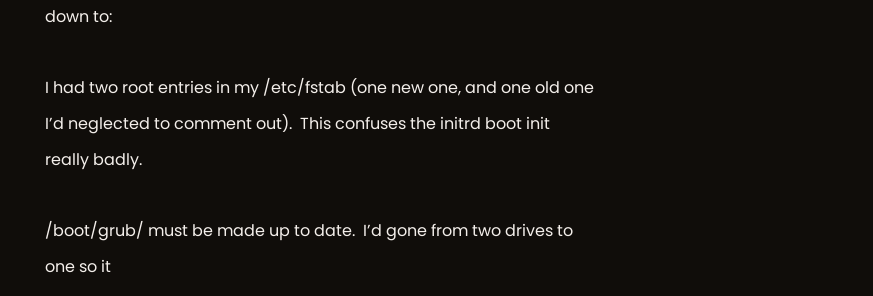down to:

I had two root entries in my /etc/fstab (one new one, and one old one I’d neglected to comment out).  This confuses the initrd boot init really badly.

/boot/grub/ must be made up to date.  I’d gone from two drives to one so it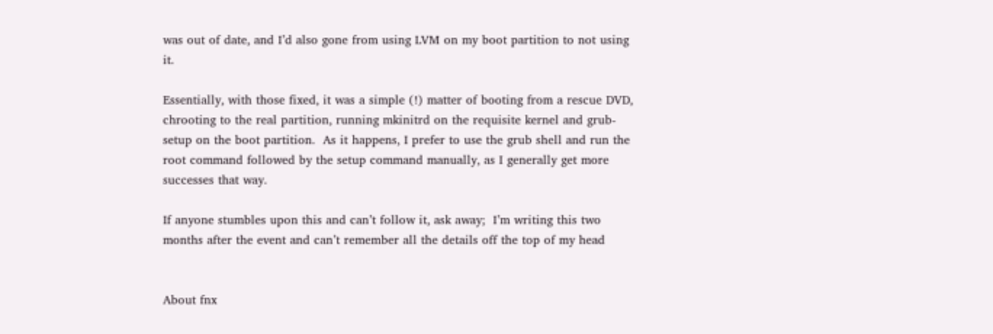was out of date, and I’d also gone from using LVM on my boot partition to not using it.

Essentially, with those fixed, it was a simple (!) matter of booting from a rescue DVD, chrooting to the real partition, running mkinitrd on the requisite kernel and grub-setup on the boot partition.  As it happens, I prefer to use the grub shell and run the root command followed by the setup command manually, as I generally get more successes that way.

If anyone stumbles upon this and can’t follow it, ask away;  I’m writing this two months after the event and can’t remember all the details off the top of my head


About fnx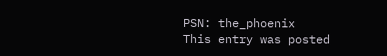PSN: the_phoenix
This entry was posted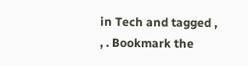in Tech and tagged , , . Bookmark the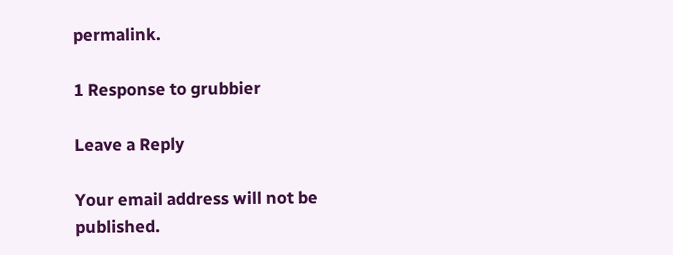permalink.

1 Response to grubbier

Leave a Reply

Your email address will not be published.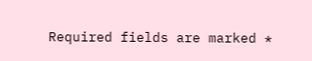Required fields are marked *